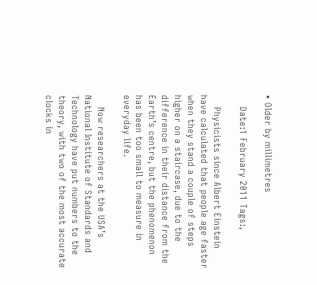• Older by millimetres

    Date:1 February 2011 Tags:,

    Physicists since Albert Einstein have calculated that people age faster when they stand a couple of steps higher on a staircase, due to the difference in their distance from the Earth’s centre, but the phenomenon has been too small to measure in everyday life.

    Now researchers at the USA’s National Institute of Standards and Technology have put numbers to the theory, with two of the most accurate clocks in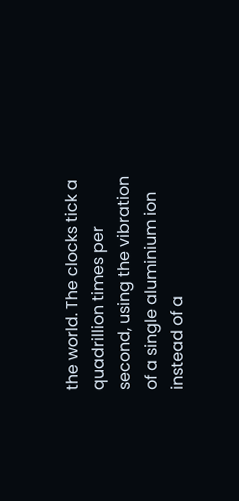the world. The clocks tick a quadrillion times per second, using the vibration of a single aluminium ion instead of a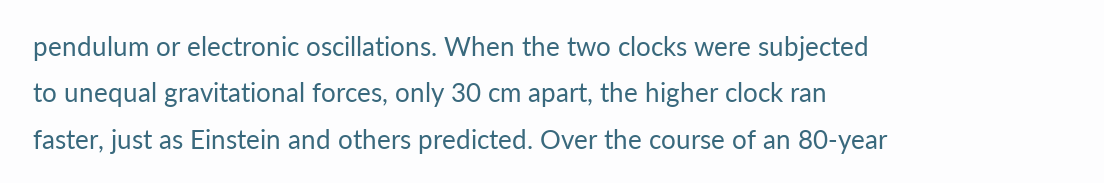pendulum or electronic oscillations. When the two clocks were subjected to unequal gravitational forces, only 30 cm apart, the higher clock ran faster, just as Einstein and others predicted. Over the course of an 80-year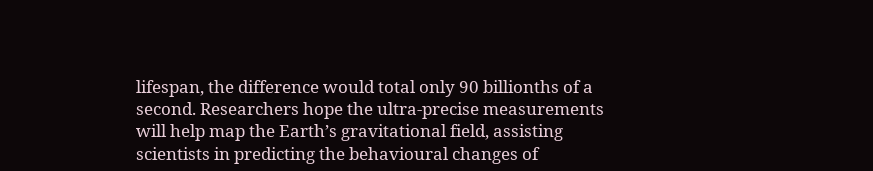lifespan, the difference would total only 90 billionths of a second. Researchers hope the ultra-precise measurements will help map the Earth’s gravitational field, assisting scientists in predicting the behavioural changes of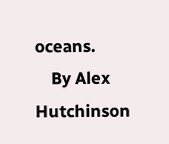oceans.
    By Alex Hutchinson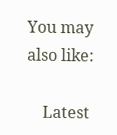You may also like:

    Latest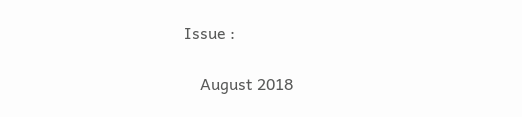Issue :

    August 2018